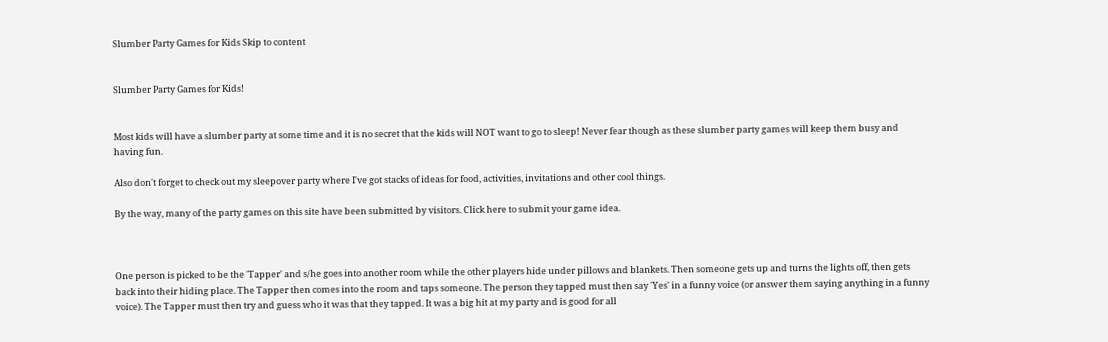Slumber Party Games for Kids Skip to content


Slumber Party Games for Kids!


Most kids will have a slumber party at some time and it is no secret that the kids will NOT want to go to sleep! Never fear though as these slumber party games will keep them busy and having fun.

Also don't forget to check out my sleepover party where I've got stacks of ideas for food, activities, invitations and other cool things.

By the way, many of the party games on this site have been submitted by visitors. Click here to submit your game idea.



One person is picked to be the 'Tapper' and s/he goes into another room while the other players hide under pillows and blankets. Then someone gets up and turns the lights off, then gets back into their hiding place. The Tapper then comes into the room and taps someone. The person they tapped must then say 'Yes' in a funny voice (or answer them saying anything in a funny voice). The Tapper must then try and guess who it was that they tapped. It was a big hit at my party and is good for all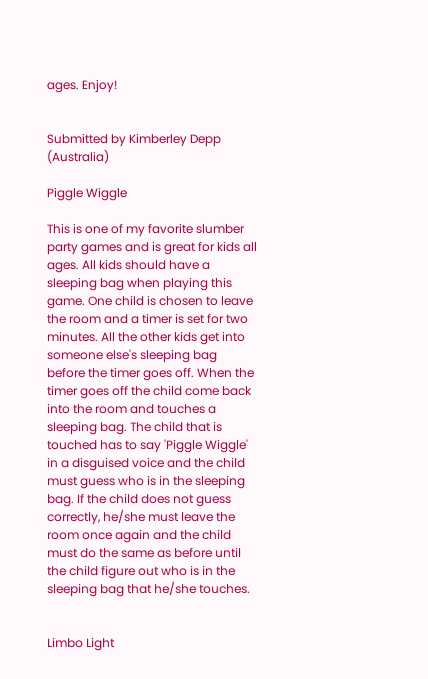ages. Enjoy!


Submitted by Kimberley Depp (Australia)

Piggle Wiggle

This is one of my favorite slumber party games and is great for kids all ages. All kids should have a sleeping bag when playing this game. One child is chosen to leave the room and a timer is set for two minutes. All the other kids get into someone else's sleeping bag before the timer goes off. When the timer goes off the child come back into the room and touches a sleeping bag. The child that is touched has to say 'Piggle Wiggle' in a disguised voice and the child must guess who is in the sleeping bag. If the child does not guess correctly, he/she must leave the room once again and the child must do the same as before until the child figure out who is in the sleeping bag that he/she touches.


Limbo Light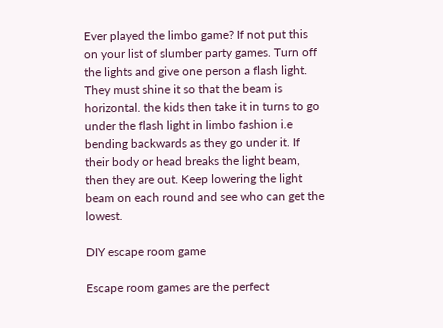Ever played the limbo game? If not put this on your list of slumber party games. Turn off the lights and give one person a flash light. They must shine it so that the beam is horizontal. the kids then take it in turns to go under the flash light in limbo fashion i.e bending backwards as they go under it. If their body or head breaks the light beam, then they are out. Keep lowering the light beam on each round and see who can get the lowest.

DIY escape room game

Escape room games are the perfect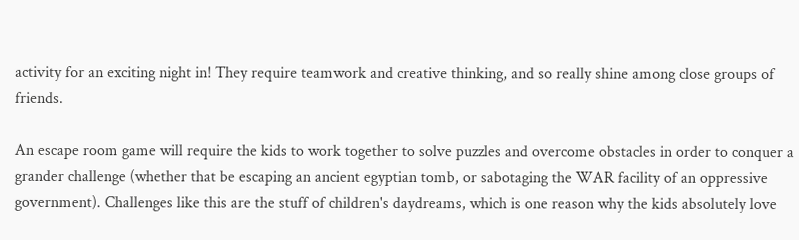activity for an exciting night in! They require teamwork and creative thinking, and so really shine among close groups of friends.

An escape room game will require the kids to work together to solve puzzles and overcome obstacles in order to conquer a grander challenge (whether that be escaping an ancient egyptian tomb, or sabotaging the WAR facility of an oppressive government). Challenges like this are the stuff of children's daydreams, which is one reason why the kids absolutely love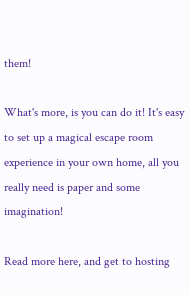them!

What's more, is you can do it! It's easy to set up a magical escape room experience in your own home, all you really need is paper and some imagination!

Read more here, and get to hosting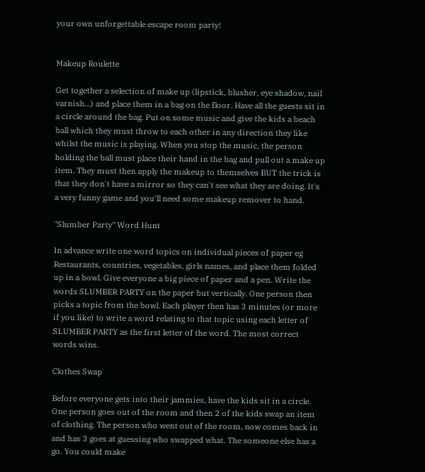your own unforgettable escape room party!


Makeup Roulette

Get together a selection of make up (lipstick, blusher, eye shadow, nail varnish...) and place them in a bag on the floor. Have all the guests sit in a circle around the bag. Put on some music and give the kids a beach ball which they must throw to each other in any direction they like whilst the music is playing. When you stop the music, the person holding the ball must place their hand in the bag and pull out a make up item. They must then apply the makeup to themselves BUT the trick is that they don't have a mirror so they can't see what they are doing. It's a very funny game and you'll need some makeup remover to hand.

"Slumber Party" Word Hunt

In advance write one word topics on individual pieces of paper eg Restaurants, countries, vegetables, girls names, and place them folded up in a bowl. Give everyone a big piece of paper and a pen. Write the words SLUMBER PARTY on the paper but vertically. One person then picks a topic from the bowl. Each player then has 3 minutes (or more if you like) to write a word relating to that topic using each letter of SLUMBER PARTY as the first letter of the word. The most correct words wins.

Clothes Swap

Before everyone gets into their jammies, have the kids sit in a circle. One person goes out of the room and then 2 of the kids swap an item of clothing. The person who went out of the room, now comes back in and has 3 goes at guessing who swapped what. The someone else has a go. You could make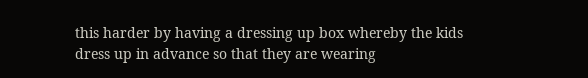this harder by having a dressing up box whereby the kids dress up in advance so that they are wearing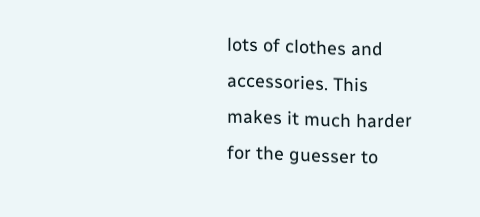lots of clothes and accessories. This makes it much harder for the guesser to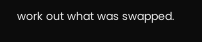work out what was swapped.